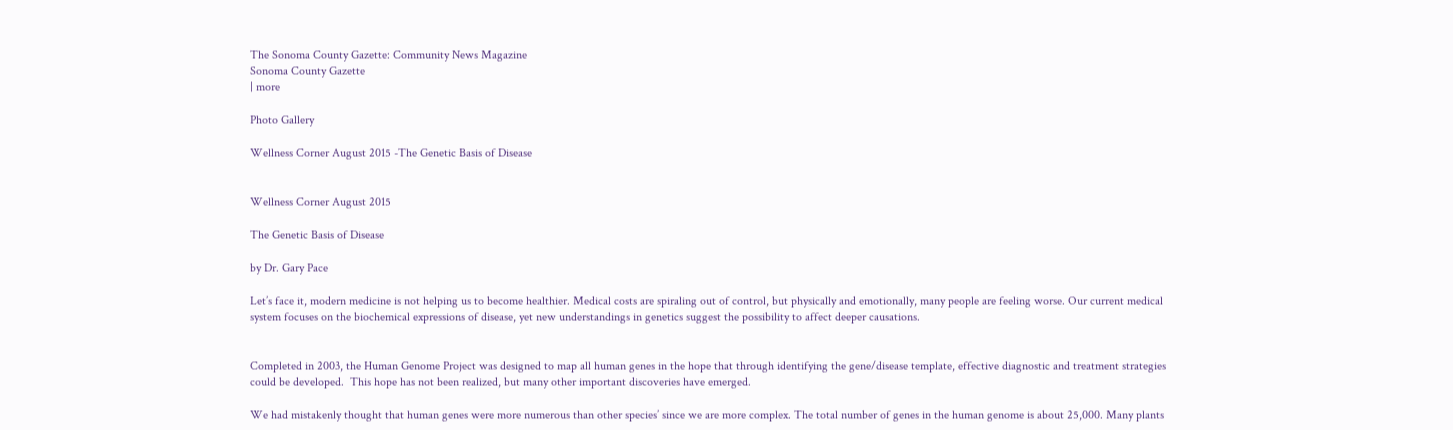The Sonoma County Gazette: Community News Magazine
Sonoma County Gazette
| more

Photo Gallery

Wellness Corner August 2015 -The Genetic Basis of Disease


Wellness Corner August 2015

The Genetic Basis of Disease

by Dr. Gary Pace

Let’s face it, modern medicine is not helping us to become healthier. Medical costs are spiraling out of control, but physically and emotionally, many people are feeling worse. Our current medical system focuses on the biochemical expressions of disease, yet new understandings in genetics suggest the possibility to affect deeper causations.


Completed in 2003, the Human Genome Project was designed to map all human genes in the hope that through identifying the gene/disease template, effective diagnostic and treatment strategies could be developed.  This hope has not been realized, but many other important discoveries have emerged.

We had mistakenly thought that human genes were more numerous than other species’ since we are more complex. The total number of genes in the human genome is about 25,000. Many plants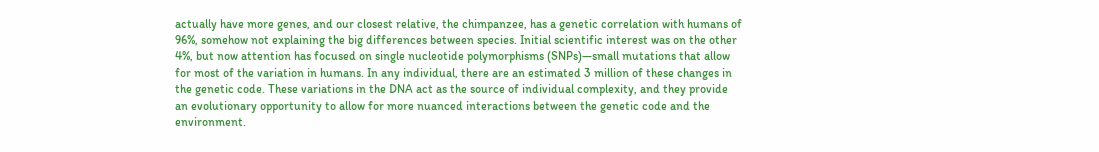actually have more genes, and our closest relative, the chimpanzee, has a genetic correlation with humans of 96%, somehow not explaining the big differences between species. Initial scientific interest was on the other 4%, but now attention has focused on single nucleotide polymorphisms (SNPs)—small mutations that allow for most of the variation in humans. In any individual, there are an estimated 3 million of these changes in the genetic code. These variations in the DNA act as the source of individual complexity, and they provide an evolutionary opportunity to allow for more nuanced interactions between the genetic code and the environment.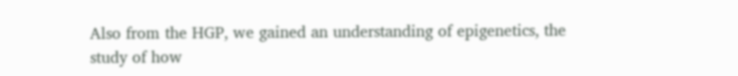Also from the HGP, we gained an understanding of epigenetics, the study of how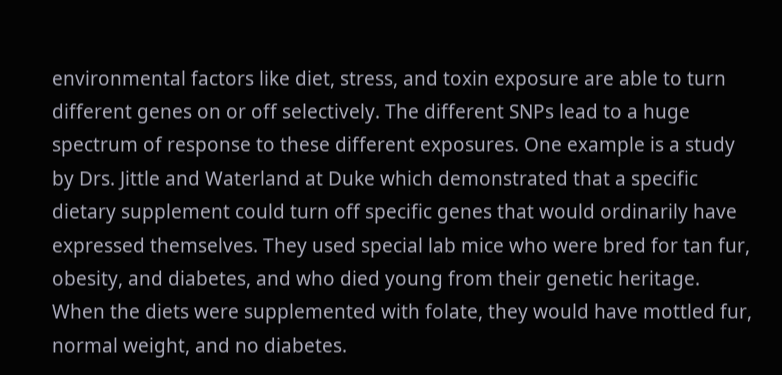environmental factors like diet, stress, and toxin exposure are able to turn different genes on or off selectively. The different SNPs lead to a huge spectrum of response to these different exposures. One example is a study by Drs. Jittle and Waterland at Duke which demonstrated that a specific dietary supplement could turn off specific genes that would ordinarily have expressed themselves. They used special lab mice who were bred for tan fur, obesity, and diabetes, and who died young from their genetic heritage. When the diets were supplemented with folate, they would have mottled fur, normal weight, and no diabetes.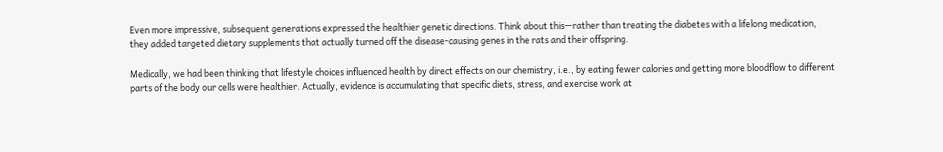Even more impressive, subsequent generations expressed the healthier genetic directions. Think about this—rather than treating the diabetes with a lifelong medication, they added targeted dietary supplements that actually turned off the disease-causing genes in the rats and their offspring.

Medically, we had been thinking that lifestyle choices influenced health by direct effects on our chemistry, i.e., by eating fewer calories and getting more bloodflow to different parts of the body our cells were healthier. Actually, evidence is accumulating that specific diets, stress, and exercise work at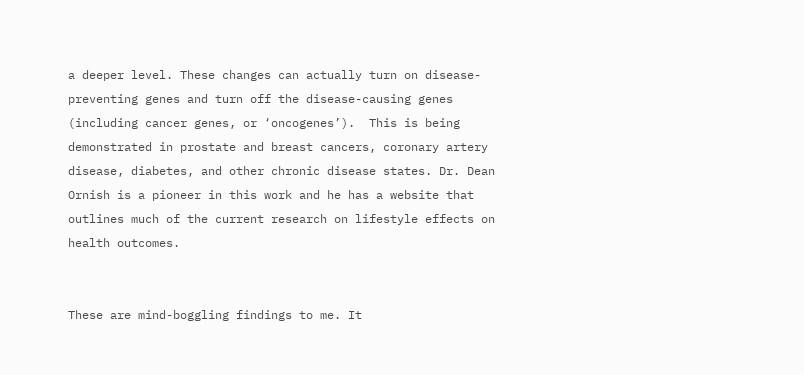a deeper level. These changes can actually turn on disease-preventing genes and turn off the disease-causing genes (including cancer genes, or ‘oncogenes’).  This is being demonstrated in prostate and breast cancers, coronary artery disease, diabetes, and other chronic disease states. Dr. Dean Ornish is a pioneer in this work and he has a website that outlines much of the current research on lifestyle effects on health outcomes.


These are mind-boggling findings to me. It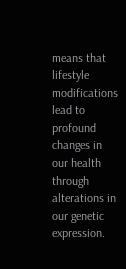means that lifestyle modifications lead to profound changes in our health through alterations in our genetic expression.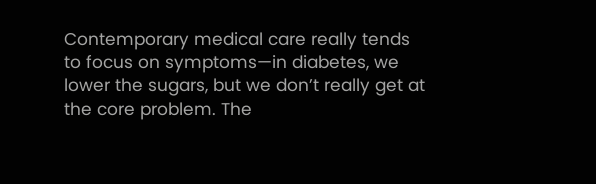Contemporary medical care really tends to focus on symptoms—in diabetes, we lower the sugars, but we don’t really get at the core problem. The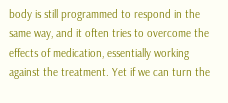body is still programmed to respond in the same way, and it often tries to overcome the effects of medication, essentially working against the treatment. Yet if we can turn the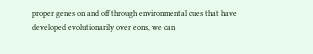proper genes on and off through environmental cues that have developed evolutionarily over eons, we can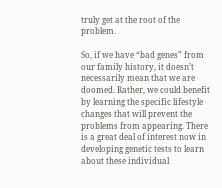truly get at the root of the problem.

So, if we have “bad genes” from our family history, it doesn’t necessarily mean that we are doomed. Rather, we could benefit by learning the specific lifestyle changes that will prevent the problems from appearing. There is a great deal of interest now in developing genetic tests to learn about these individual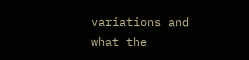variations and what the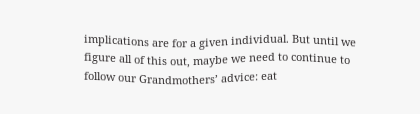implications are for a given individual. But until we figure all of this out, maybe we need to continue to follow our Grandmothers’ advice: eat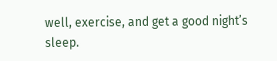well, exercise, and get a good night’s sleep.